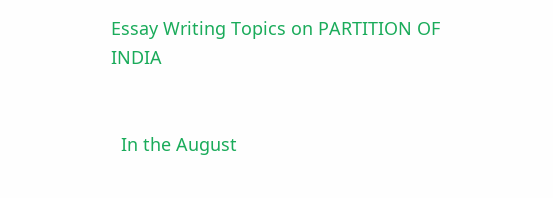Essay Writing Topics on PARTITION OF INDIA


  In the August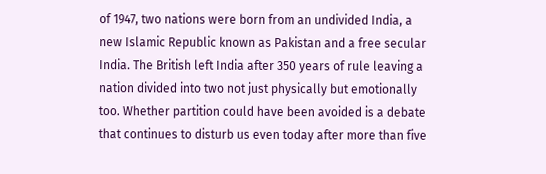of 1947, two nations were born from an undivided India, a new Islamic Republic known as Pakistan and a free secular India. The British left India after 350 years of rule leaving a nation divided into two not just physically but emotionally too. Whether partition could have been avoided is a debate that continues to disturb us even today after more than five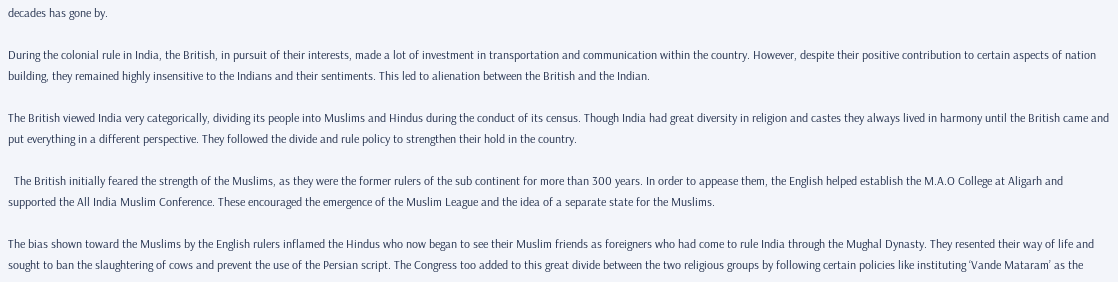decades has gone by.

During the colonial rule in India, the British, in pursuit of their interests, made a lot of investment in transportation and communication within the country. However, despite their positive contribution to certain aspects of nation building, they remained highly insensitive to the Indians and their sentiments. This led to alienation between the British and the Indian.

The British viewed India very categorically, dividing its people into Muslims and Hindus during the conduct of its census. Though India had great diversity in religion and castes they always lived in harmony until the British came and put everything in a different perspective. They followed the divide and rule policy to strengthen their hold in the country.

  The British initially feared the strength of the Muslims, as they were the former rulers of the sub continent for more than 300 years. In order to appease them, the English helped establish the M.A.O College at Aligarh and supported the All India Muslim Conference. These encouraged the emergence of the Muslim League and the idea of a separate state for the Muslims.

The bias shown toward the Muslims by the English rulers inflamed the Hindus who now began to see their Muslim friends as foreigners who had come to rule India through the Mughal Dynasty. They resented their way of life and sought to ban the slaughtering of cows and prevent the use of the Persian script. The Congress too added to this great divide between the two religious groups by following certain policies like instituting ‘Vande Mataram’ as the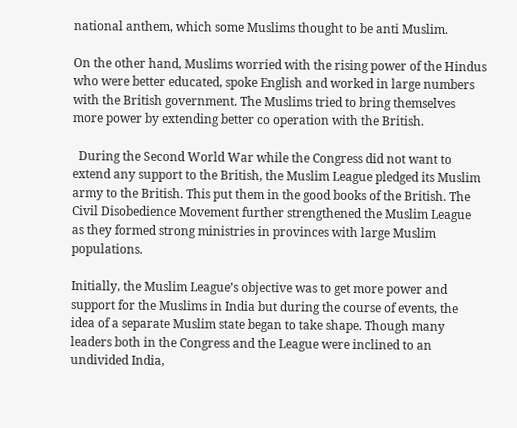national anthem, which some Muslims thought to be anti Muslim.

On the other hand, Muslims worried with the rising power of the Hindus who were better educated, spoke English and worked in large numbers with the British government. The Muslims tried to bring themselves more power by extending better co operation with the British.

  During the Second World War while the Congress did not want to extend any support to the British, the Muslim League pledged its Muslim army to the British. This put them in the good books of the British. The Civil Disobedience Movement further strengthened the Muslim League as they formed strong ministries in provinces with large Muslim populations.

Initially, the Muslim League’s objective was to get more power and support for the Muslims in India but during the course of events, the idea of a separate Muslim state began to take shape. Though many leaders both in the Congress and the League were inclined to an undivided India,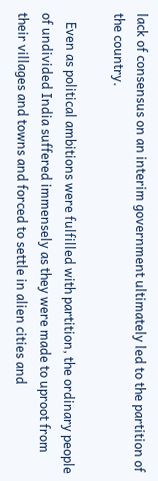lack of consensus on an interim government ultimately led to the partition of the country.

   Even as political ambitions were fulfilled with partition, the ordinary people of undivided India suffered immensely as they were made to uproot from their villages and towns and forced to settle in alien cities and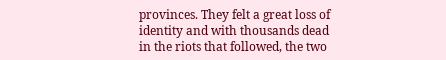provinces. They felt a great loss of identity and with thousands dead in the riots that followed, the two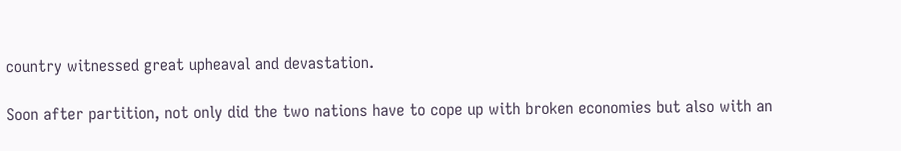country witnessed great upheaval and devastation.

Soon after partition, not only did the two nations have to cope up with broken economies but also with an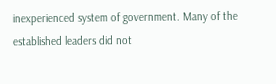inexperienced system of government. Many of the established leaders did not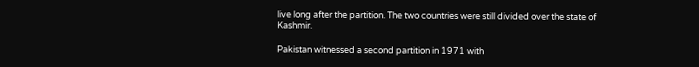live long after the partition. The two countries were still divided over the state of Kashmir.

Pakistan witnessed a second partition in 1971 with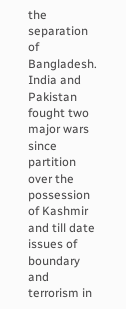the separation of Bangladesh. India and Pakistan fought two major wars since partition over the possession of Kashmir and till date issues of boundary and terrorism in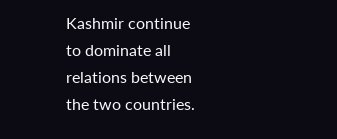Kashmir continue to dominate all relations between the two countries.